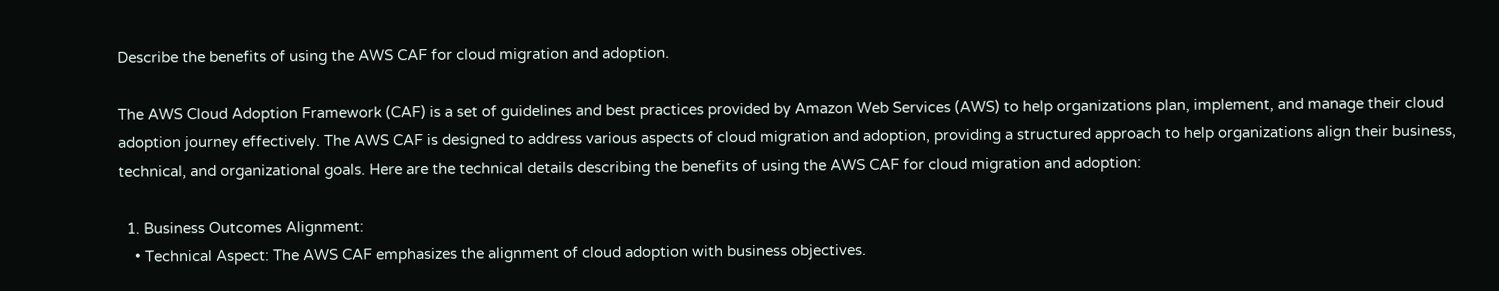Describe the benefits of using the AWS CAF for cloud migration and adoption.

The AWS Cloud Adoption Framework (CAF) is a set of guidelines and best practices provided by Amazon Web Services (AWS) to help organizations plan, implement, and manage their cloud adoption journey effectively. The AWS CAF is designed to address various aspects of cloud migration and adoption, providing a structured approach to help organizations align their business, technical, and organizational goals. Here are the technical details describing the benefits of using the AWS CAF for cloud migration and adoption:

  1. Business Outcomes Alignment:
    • Technical Aspect: The AWS CAF emphasizes the alignment of cloud adoption with business objectives.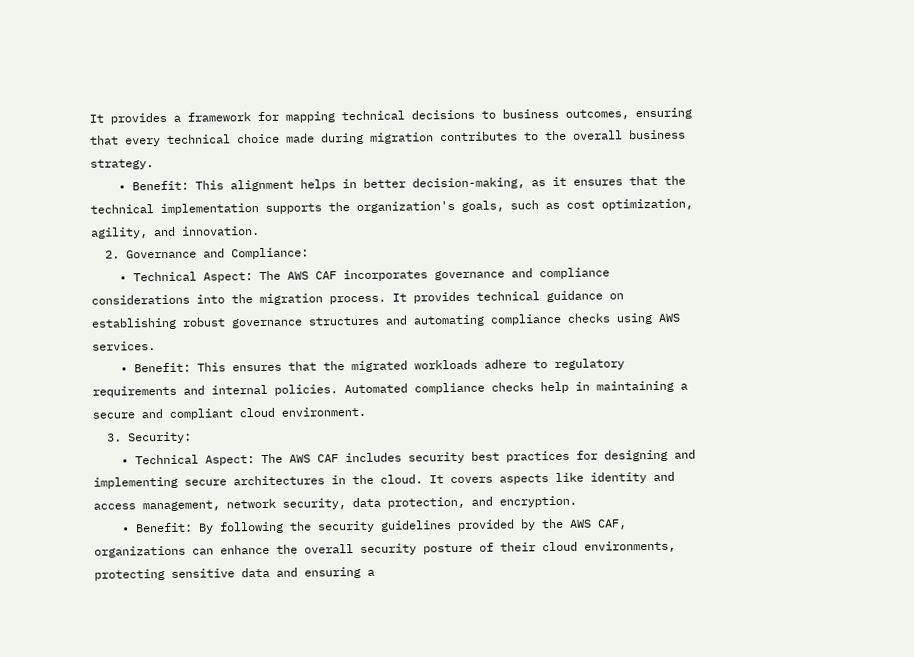It provides a framework for mapping technical decisions to business outcomes, ensuring that every technical choice made during migration contributes to the overall business strategy.
    • Benefit: This alignment helps in better decision-making, as it ensures that the technical implementation supports the organization's goals, such as cost optimization, agility, and innovation.
  2. Governance and Compliance:
    • Technical Aspect: The AWS CAF incorporates governance and compliance considerations into the migration process. It provides technical guidance on establishing robust governance structures and automating compliance checks using AWS services.
    • Benefit: This ensures that the migrated workloads adhere to regulatory requirements and internal policies. Automated compliance checks help in maintaining a secure and compliant cloud environment.
  3. Security:
    • Technical Aspect: The AWS CAF includes security best practices for designing and implementing secure architectures in the cloud. It covers aspects like identity and access management, network security, data protection, and encryption.
    • Benefit: By following the security guidelines provided by the AWS CAF, organizations can enhance the overall security posture of their cloud environments, protecting sensitive data and ensuring a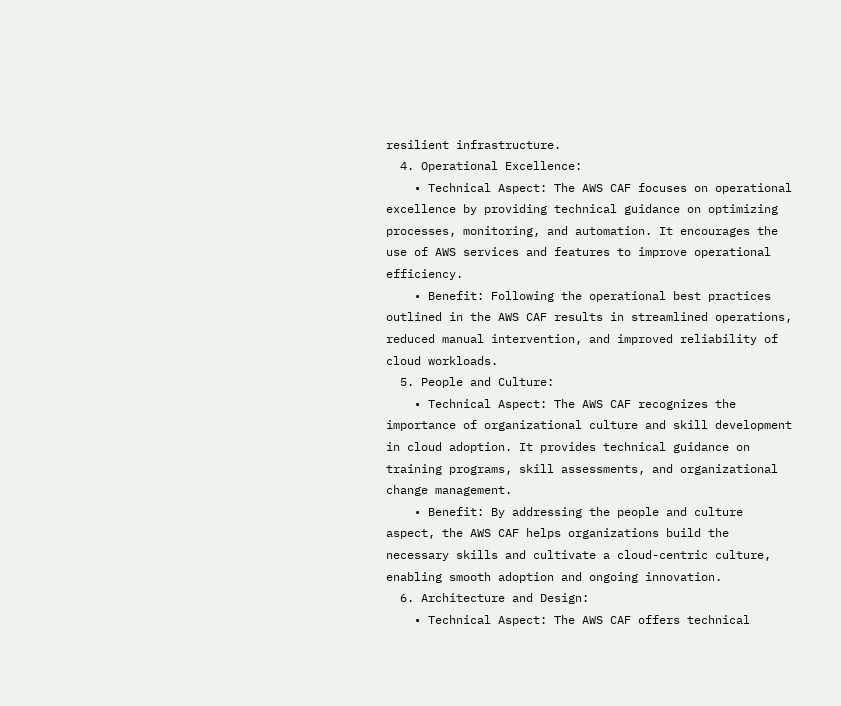resilient infrastructure.
  4. Operational Excellence:
    • Technical Aspect: The AWS CAF focuses on operational excellence by providing technical guidance on optimizing processes, monitoring, and automation. It encourages the use of AWS services and features to improve operational efficiency.
    • Benefit: Following the operational best practices outlined in the AWS CAF results in streamlined operations, reduced manual intervention, and improved reliability of cloud workloads.
  5. People and Culture:
    • Technical Aspect: The AWS CAF recognizes the importance of organizational culture and skill development in cloud adoption. It provides technical guidance on training programs, skill assessments, and organizational change management.
    • Benefit: By addressing the people and culture aspect, the AWS CAF helps organizations build the necessary skills and cultivate a cloud-centric culture, enabling smooth adoption and ongoing innovation.
  6. Architecture and Design:
    • Technical Aspect: The AWS CAF offers technical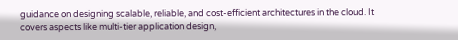guidance on designing scalable, reliable, and cost-efficient architectures in the cloud. It covers aspects like multi-tier application design,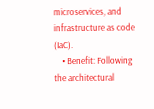microservices, and infrastructure as code (IaC).
    • Benefit: Following the architectural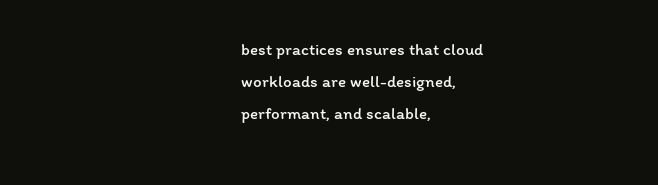best practices ensures that cloud workloads are well-designed, performant, and scalable,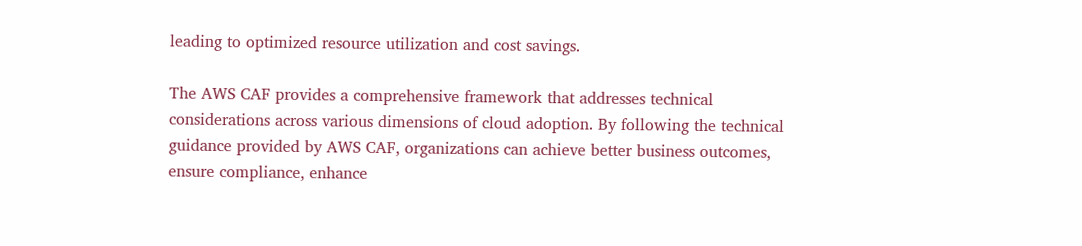leading to optimized resource utilization and cost savings.

The AWS CAF provides a comprehensive framework that addresses technical considerations across various dimensions of cloud adoption. By following the technical guidance provided by AWS CAF, organizations can achieve better business outcomes, ensure compliance, enhance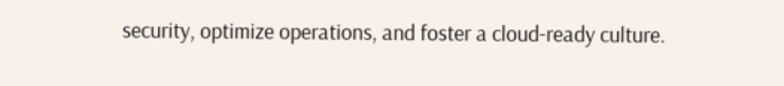security, optimize operations, and foster a cloud-ready culture.